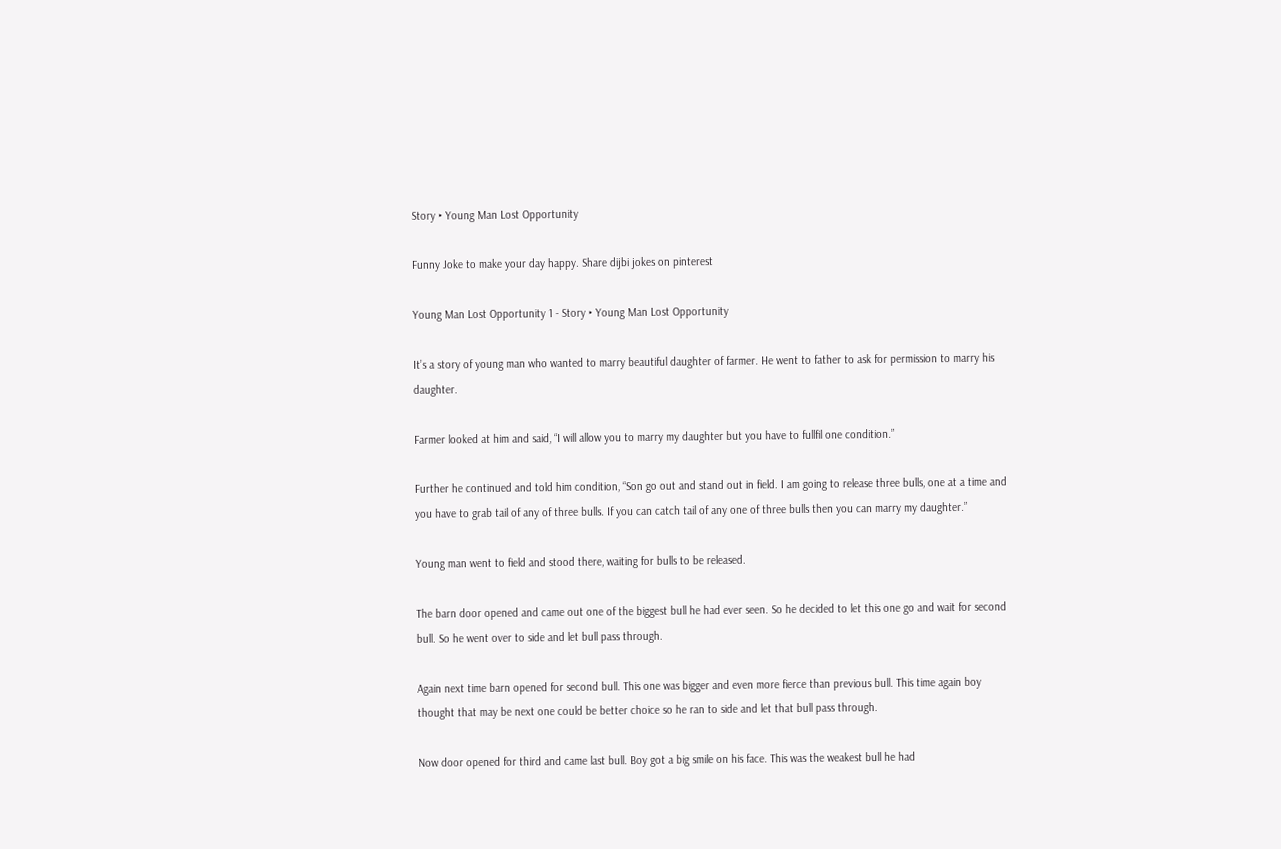Story ‣ Young Man Lost Opportunity

Funny Joke to make your day happy. Share dijbi jokes on pinterest

Young Man Lost Opportunity 1 - Story ‣ Young Man Lost Opportunity

It’s a story of young man who wanted to marry beautiful daughter of farmer. He went to father to ask for permission to marry his daughter.

Farmer looked at him and said, “I will allow you to marry my daughter but you have to fullfil one condition.”

Further he continued and told him condition, “Son go out and stand out in field. I am going to release three bulls, one at a time and you have to grab tail of any of three bulls. If you can catch tail of any one of three bulls then you can marry my daughter.”

Young man went to field and stood there, waiting for bulls to be released.

The barn door opened and came out one of the biggest bull he had ever seen. So he decided to let this one go and wait for second bull. So he went over to side and let bull pass through.

Again next time barn opened for second bull. This one was bigger and even more fierce than previous bull. This time again boy thought that may be next one could be better choice so he ran to side and let that bull pass through.

Now door opened for third and came last bull. Boy got a big smile on his face. This was the weakest bull he had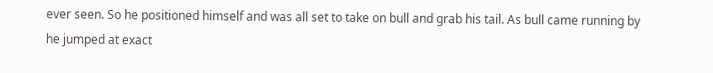ever seen. So he positioned himself and was all set to take on bull and grab his tail. As bull came running by he jumped at exact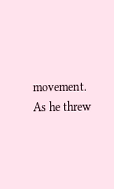movement. As he threw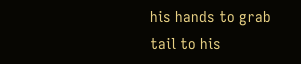his hands to grab tail to his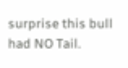surprise this bull had NO Tail.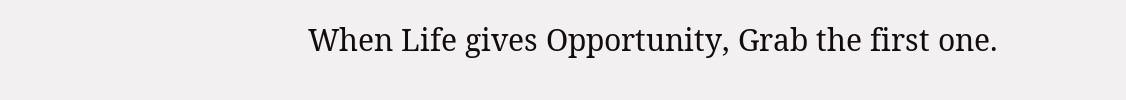When Life gives Opportunity, Grab the first one.